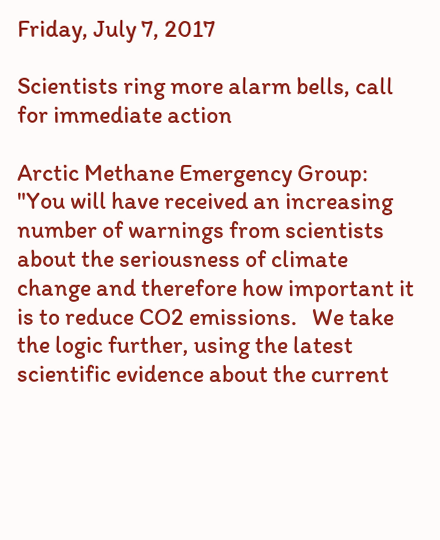Friday, July 7, 2017

Scientists ring more alarm bells, call for immediate action

Arctic Methane Emergency Group: "You will have received an increasing number of warnings from scientists about the seriousness of climate change and therefore how important it is to reduce CO2 emissions.   We take the logic further, using the latest scientific evidence about the current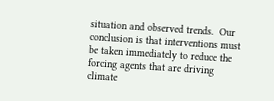situation and observed trends.  Our conclusion is that interventions must be taken immediately to reduce the forcing agents that are driving climate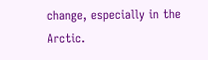change, especially in the Arctic.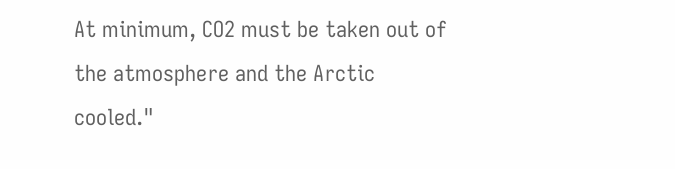At minimum, CO2 must be taken out of the atmosphere and the Arctic cooled."